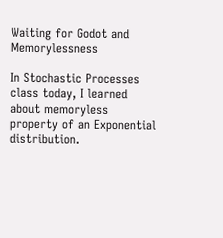Waiting for Godot and Memorylessness

In Stochastic Processes class today, I learned about memoryless property of an Exponential distribution.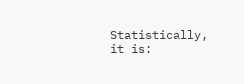Statistically, it is: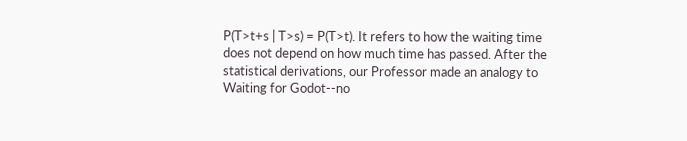P(T>t+s | T>s) = P(T>t). It refers to how the waiting time does not depend on how much time has passed. After the statistical derivations, our Professor made an analogy to Waiting for Godot--no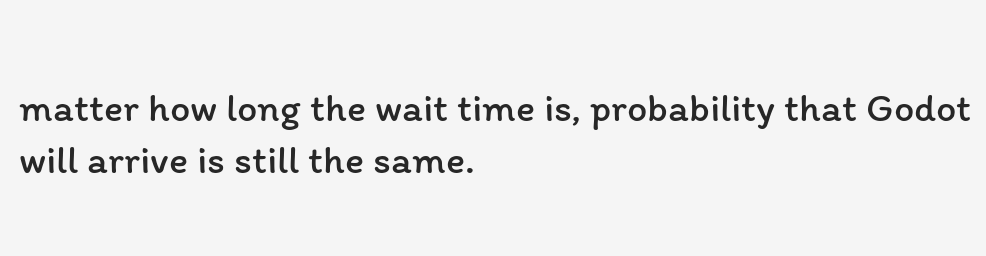matter how long the wait time is, probability that Godot will arrive is still the same.